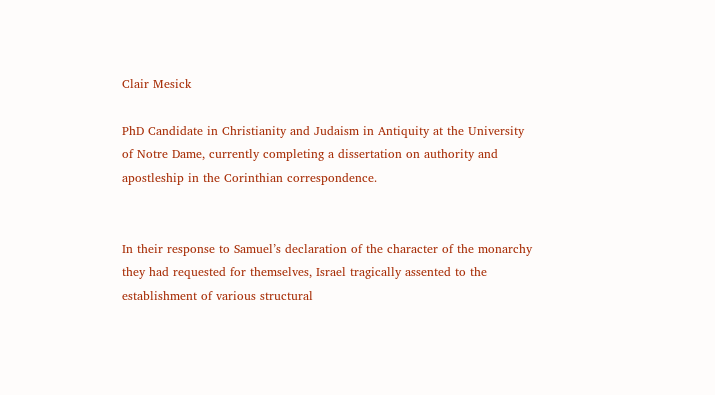Clair Mesick

PhD Candidate in Christianity and Judaism in Antiquity at the University of Notre Dame, currently completing a dissertation on authority and apostleship in the Corinthian correspondence.


In their response to Samuel’s declaration of the character of the monarchy they had requested for themselves, Israel tragically assented to the establishment of various structural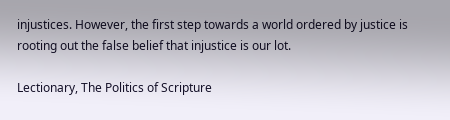injustices. However, the first step towards a world ordered by justice is rooting out the false belief that injustice is our lot.

Lectionary, The Politics of Scripture